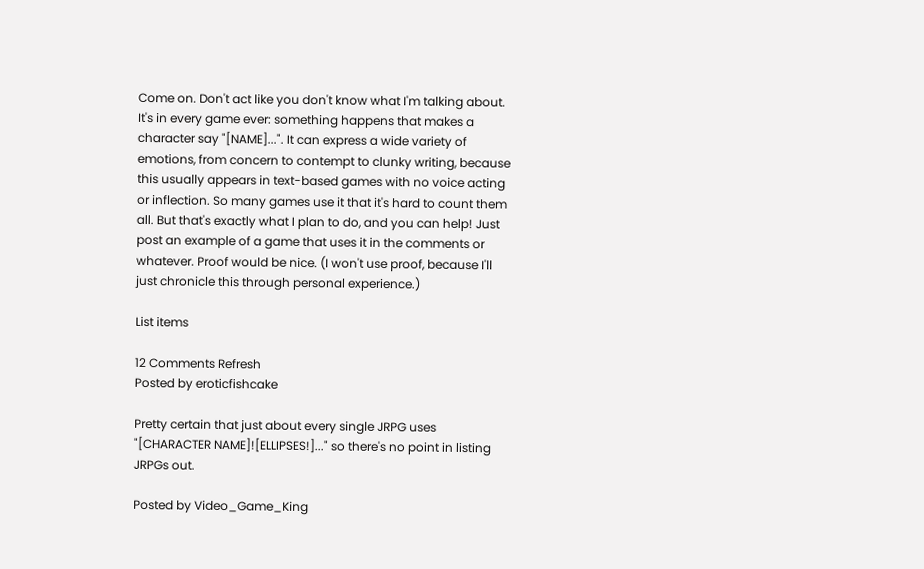Come on. Don't act like you don't know what I'm talking about. It's in every game ever: something happens that makes a character say "[NAME]...". It can express a wide variety of emotions, from concern to contempt to clunky writing, because this usually appears in text-based games with no voice acting or inflection. So many games use it that it's hard to count them all. But that's exactly what I plan to do, and you can help! Just post an example of a game that uses it in the comments or whatever. Proof would be nice. (I won't use proof, because I'll just chronicle this through personal experience.)

List items

12 Comments Refresh
Posted by eroticfishcake

Pretty certain that just about every single JRPG uses "[CHARACTER NAME]![ELLIPSES!]..." so there's no point in listing JRPGs out.

Posted by Video_Game_King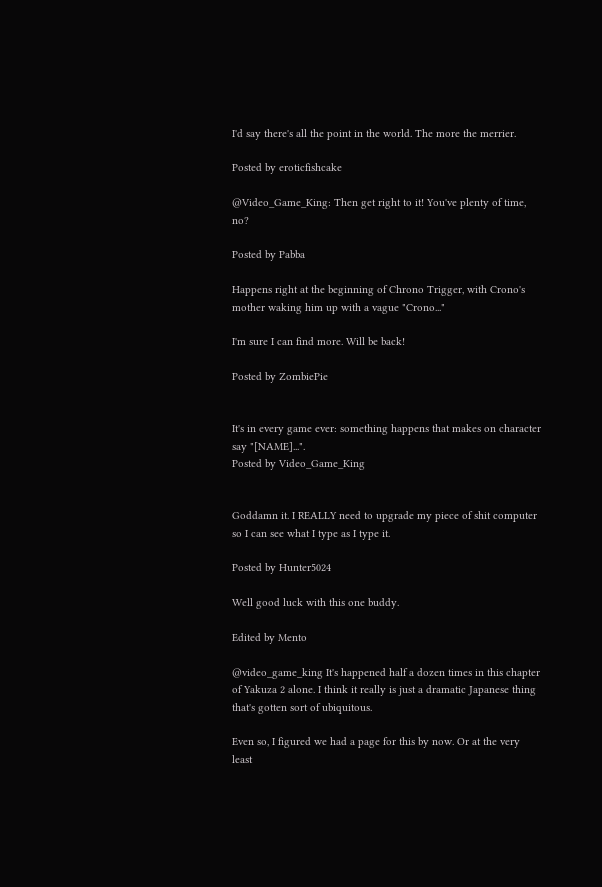I'd say there's all the point in the world. The more the merrier.

Posted by eroticfishcake

@Video_Game_King: Then get right to it! You've plenty of time, no?

Posted by Pabba

Happens right at the beginning of Chrono Trigger, with Crono's mother waking him up with a vague "Crono..."

I'm sure I can find more. Will be back!

Posted by ZombiePie


It's in every game ever: something happens that makes on character say "[NAME]...".
Posted by Video_Game_King


Goddamn it. I REALLY need to upgrade my piece of shit computer so I can see what I type as I type it.

Posted by Hunter5024

Well good luck with this one buddy.

Edited by Mento

@video_game_king It's happened half a dozen times in this chapter of Yakuza 2 alone. I think it really is just a dramatic Japanese thing that's gotten sort of ubiquitous.

Even so, I figured we had a page for this by now. Or at the very least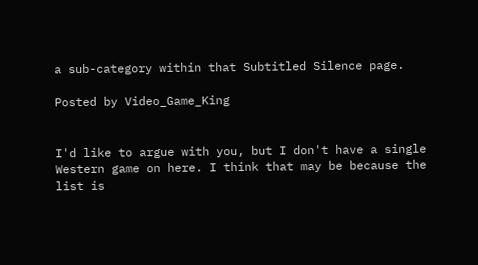a sub-category within that Subtitled Silence page.

Posted by Video_Game_King


I'd like to argue with you, but I don't have a single Western game on here. I think that may be because the list is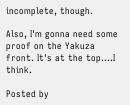incomplete, though.

Also, I'm gonna need some proof on the Yakuza front. It's at the top....I think.

Posted by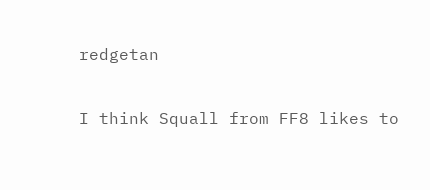redgetan

I think Squall from FF8 likes to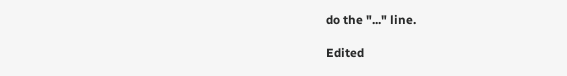do the "..." line.

Edited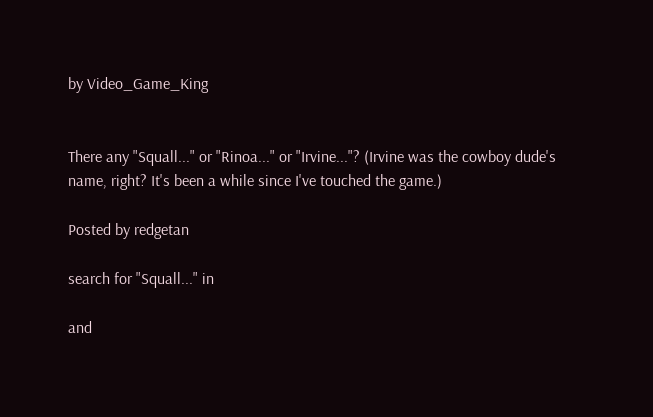by Video_Game_King


There any "Squall..." or "Rinoa..." or "Irvine..."? (Irvine was the cowboy dude's name, right? It's been a while since I've touched the game.)

Posted by redgetan

search for "Squall..." in

and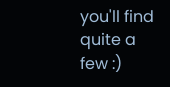you'll find quite a few :)